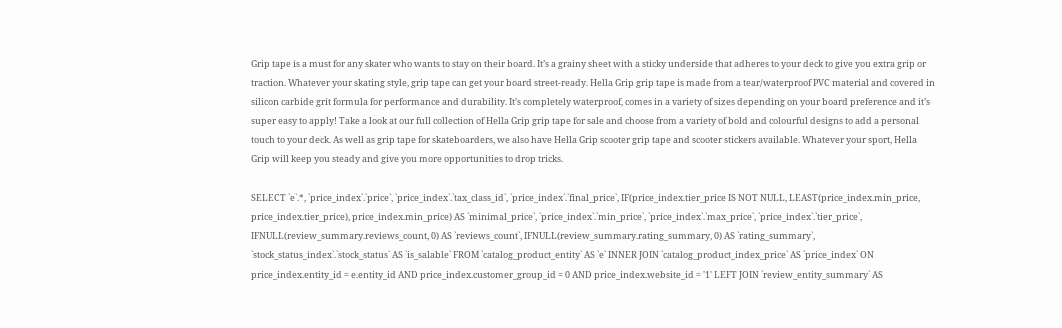Grip tape is a must for any skater who wants to stay on their board. It’s a grainy sheet with a sticky underside that adheres to your deck to give you extra grip or traction. Whatever your skating style, grip tape can get your board street-ready. Hella Grip grip tape is made from a tear/waterproof PVC material and covered in silicon carbide grit formula for performance and durability. It’s completely waterproof, comes in a variety of sizes depending on your board preference and it’s super easy to apply! Take a look at our full collection of Hella Grip grip tape for sale and choose from a variety of bold and colourful designs to add a personal touch to your deck. As well as grip tape for skateboarders, we also have Hella Grip scooter grip tape and scooter stickers available. Whatever your sport, Hella Grip will keep you steady and give you more opportunities to drop tricks.

SELECT `e`.*, `price_index`.`price`, `price_index`.`tax_class_id`, `price_index`.`final_price`, IF(price_index.tier_price IS NOT NULL, LEAST(price_index.min_price, price_index.tier_price), price_index.min_price) AS `minimal_price`, `price_index`.`min_price`, `price_index`.`max_price`, `price_index`.`tier_price`, IFNULL(review_summary.reviews_count, 0) AS `reviews_count`, IFNULL(review_summary.rating_summary, 0) AS `rating_summary`, `stock_status_index`.`stock_status` AS `is_salable` FROM `catalog_product_entity` AS `e` INNER JOIN `catalog_product_index_price` AS `price_index` ON price_index.entity_id = e.entity_id AND price_index.customer_group_id = 0 AND price_index.website_id = '1' LEFT JOIN `review_entity_summary` AS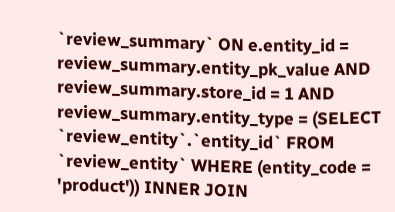`review_summary` ON e.entity_id = review_summary.entity_pk_value AND review_summary.store_id = 1 AND review_summary.entity_type = (SELECT `review_entity`.`entity_id` FROM `review_entity` WHERE (entity_code = 'product')) INNER JOIN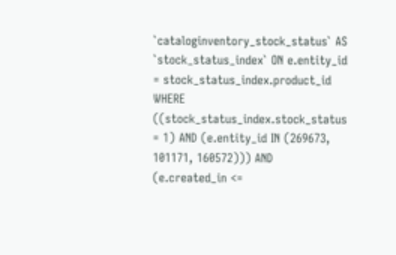`cataloginventory_stock_status` AS `stock_status_index` ON e.entity_id = stock_status_index.product_id WHERE ((stock_status_index.stock_status = 1) AND (e.entity_id IN (269673, 101171, 160572))) AND (e.created_in <=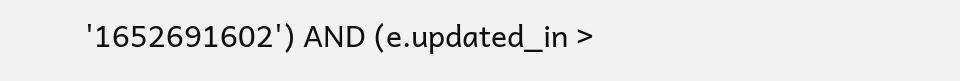'1652691602') AND (e.updated_in >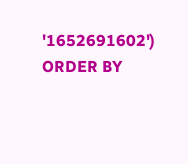'1652691602') ORDER BY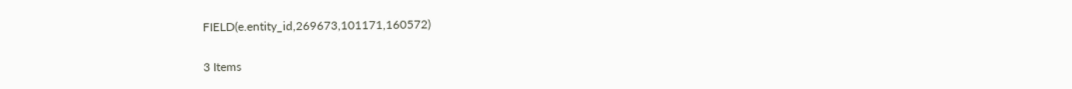FIELD(e.entity_id,269673,101171,160572)

3 Items